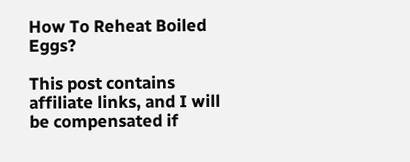How To Reheat Boiled Eggs?

This post contains affiliate links, and I will be compensated if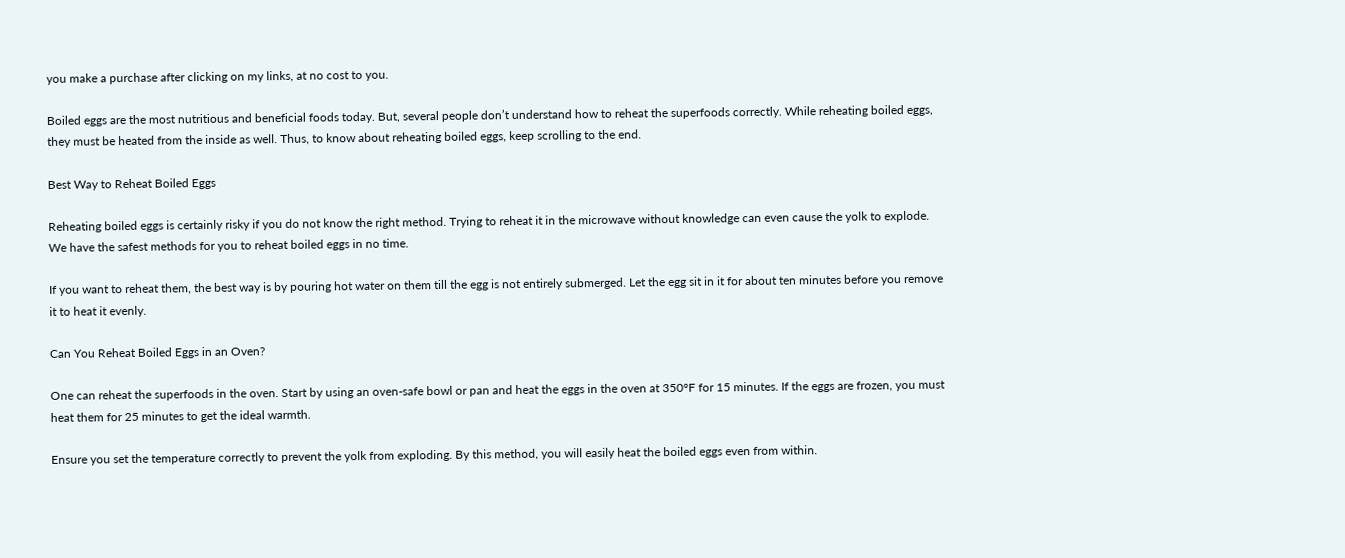you make a purchase after clicking on my links, at no cost to you.

Boiled eggs are the most nutritious and beneficial foods today. But, several people don’t understand how to reheat the superfoods correctly. While reheating boiled eggs, they must be heated from the inside as well. Thus, to know about reheating boiled eggs, keep scrolling to the end.

Best Way to Reheat Boiled Eggs

Reheating boiled eggs is certainly risky if you do not know the right method. Trying to reheat it in the microwave without knowledge can even cause the yolk to explode. We have the safest methods for you to reheat boiled eggs in no time.

If you want to reheat them, the best way is by pouring hot water on them till the egg is not entirely submerged. Let the egg sit in it for about ten minutes before you remove it to heat it evenly.

Can You Reheat Boiled Eggs in an Oven?

One can reheat the superfoods in the oven. Start by using an oven-safe bowl or pan and heat the eggs in the oven at 350°F for 15 minutes. If the eggs are frozen, you must heat them for 25 minutes to get the ideal warmth.

Ensure you set the temperature correctly to prevent the yolk from exploding. By this method, you will easily heat the boiled eggs even from within.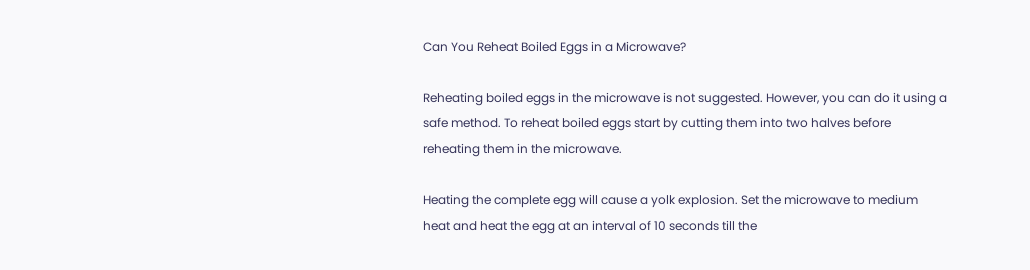Can You Reheat Boiled Eggs in a Microwave?

Reheating boiled eggs in the microwave is not suggested. However, you can do it using a safe method. To reheat boiled eggs start by cutting them into two halves before reheating them in the microwave.

Heating the complete egg will cause a yolk explosion. Set the microwave to medium heat and heat the egg at an interval of 10 seconds till the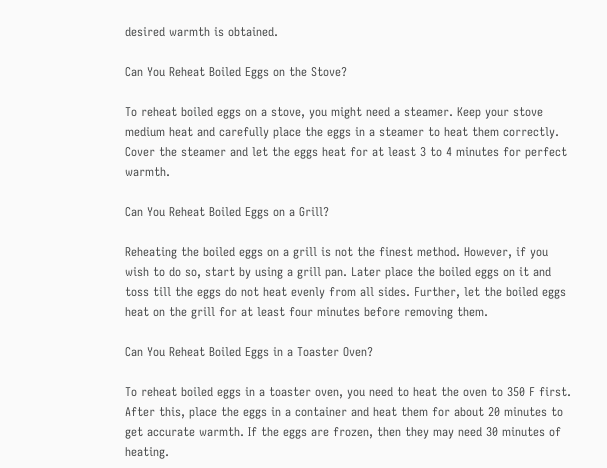desired warmth is obtained.

Can You Reheat Boiled Eggs on the Stove?

To reheat boiled eggs on a stove, you might need a steamer. Keep your stove medium heat and carefully place the eggs in a steamer to heat them correctly. Cover the steamer and let the eggs heat for at least 3 to 4 minutes for perfect warmth.

Can You Reheat Boiled Eggs on a Grill?

Reheating the boiled eggs on a grill is not the finest method. However, if you wish to do so, start by using a grill pan. Later place the boiled eggs on it and toss till the eggs do not heat evenly from all sides. Further, let the boiled eggs heat on the grill for at least four minutes before removing them.

Can You Reheat Boiled Eggs in a Toaster Oven?

To reheat boiled eggs in a toaster oven, you need to heat the oven to 350 F first. After this, place the eggs in a container and heat them for about 20 minutes to get accurate warmth. If the eggs are frozen, then they may need 30 minutes of heating.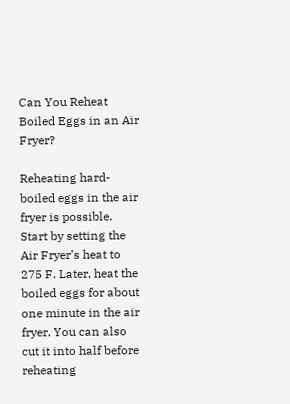Can You Reheat Boiled Eggs in an Air Fryer?

Reheating hard-boiled eggs in the air fryer is possible. Start by setting the Air Fryer’s heat to 275 F. Later, heat the boiled eggs for about one minute in the air fryer. You can also cut it into half before reheating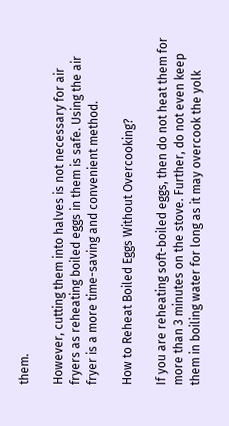them.

However, cutting them into halves is not necessary for air fryers as reheating boiled eggs in them is safe. Using the air fryer is a more time-saving and convenient method.

How to Reheat Boiled Eggs Without Overcooking?

If you are reheating soft-boiled eggs, then do not heat them for more than 3 minutes on the stove. Further, do not even keep them in boiling water for long as it may overcook the yolk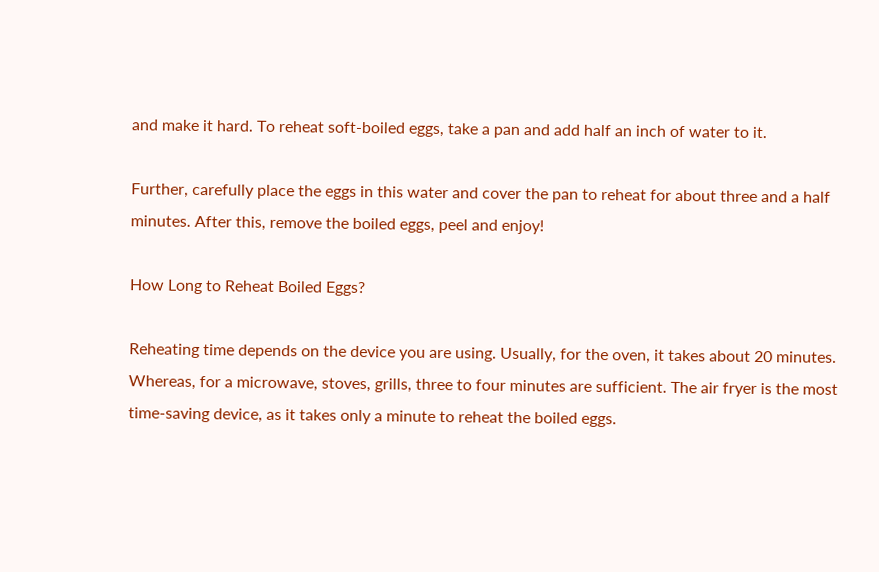and make it hard. To reheat soft-boiled eggs, take a pan and add half an inch of water to it.

Further, carefully place the eggs in this water and cover the pan to reheat for about three and a half minutes. After this, remove the boiled eggs, peel and enjoy!

How Long to Reheat Boiled Eggs?

Reheating time depends on the device you are using. Usually, for the oven, it takes about 20 minutes. Whereas, for a microwave, stoves, grills, three to four minutes are sufficient. The air fryer is the most time-saving device, as it takes only a minute to reheat the boiled eggs.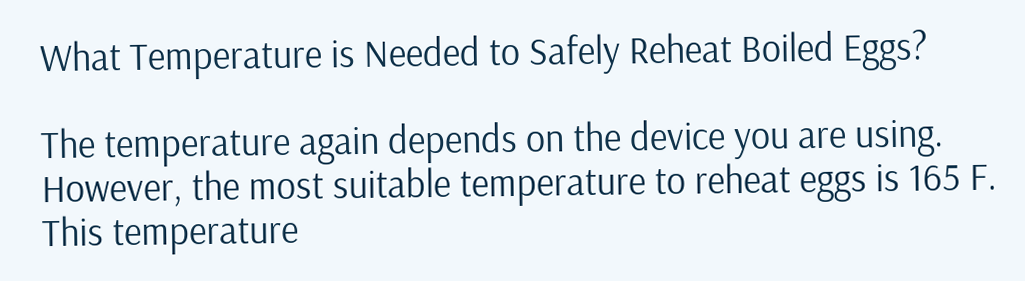What Temperature is Needed to Safely Reheat Boiled Eggs?

The temperature again depends on the device you are using. However, the most suitable temperature to reheat eggs is 165 F. This temperature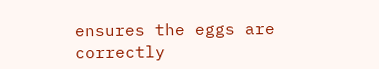ensures the eggs are correctly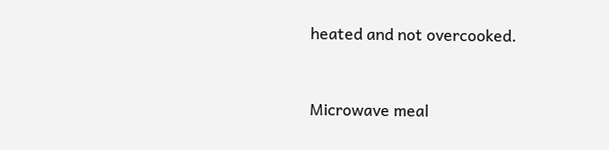heated and not overcooked.



Microwave meal